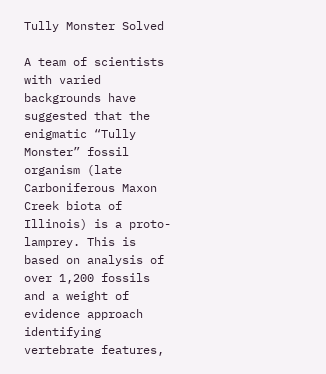Tully Monster Solved

A team of scientists with varied backgrounds have suggested that the enigmatic “Tully Monster” fossil organism (late Carboniferous Maxon Creek biota of Illinois) is a proto-lamprey. This is based on analysis of over 1,200 fossils and a weight of evidence approach identifying vertebrate features,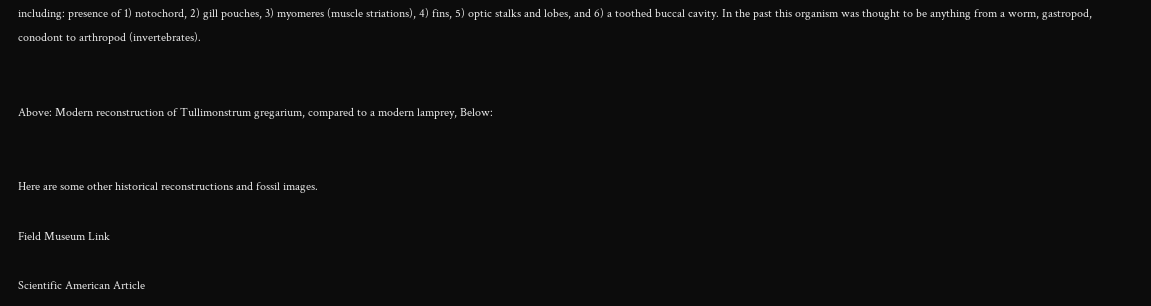including: presence of 1) notochord, 2) gill pouches, 3) myomeres (muscle striations), 4) fins, 5) optic stalks and lobes, and 6) a toothed buccal cavity. In the past this organism was thought to be anything from a worm, gastropod, conodont to arthropod (invertebrates).


Above: Modern reconstruction of Tullimonstrum gregarium, compared to a modern lamprey, Below:


Here are some other historical reconstructions and fossil images.

Field Museum Link

Scientific American Article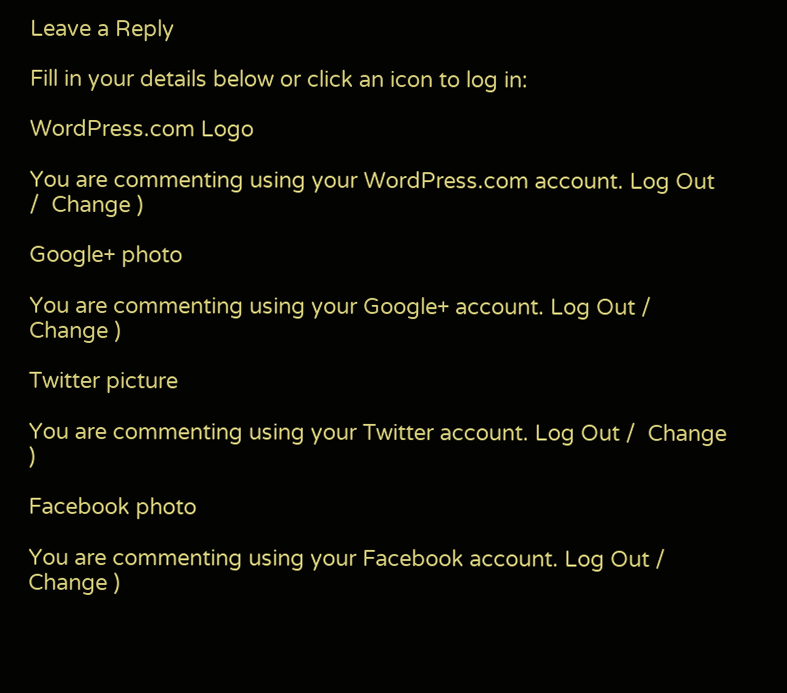Leave a Reply

Fill in your details below or click an icon to log in:

WordPress.com Logo

You are commenting using your WordPress.com account. Log Out /  Change )

Google+ photo

You are commenting using your Google+ account. Log Out /  Change )

Twitter picture

You are commenting using your Twitter account. Log Out /  Change )

Facebook photo

You are commenting using your Facebook account. Log Out /  Change )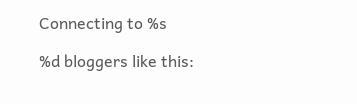Connecting to %s

%d bloggers like this: